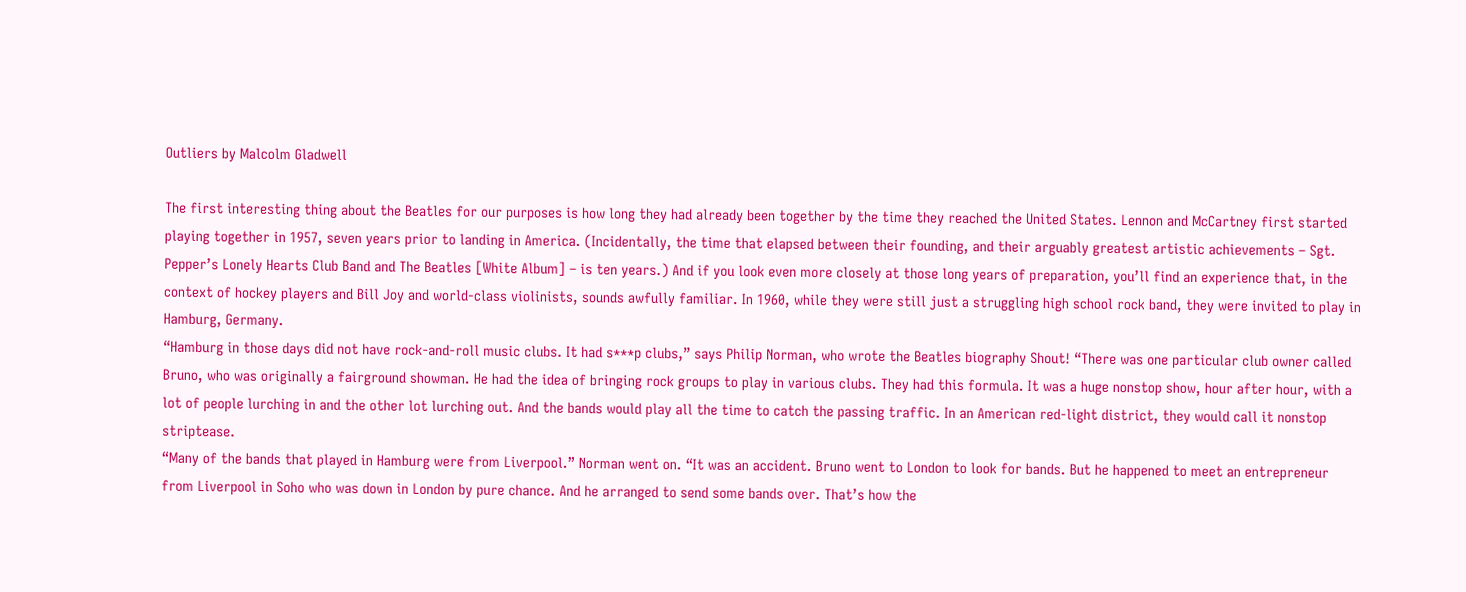Outliers by Malcolm Gladwell

The first interesting thing about the Beatles for our purposes is how long they had already been together by the time they reached the United States. Lennon and McCartney first started playing together in 1957, seven years prior to landing in America. (Incidentally, the time that elapsed between their founding, and their arguably greatest artistic achievements – Sgt. Pepper’s Lonely Hearts Club Band and The Beatles [White Album] – is ten years.) And if you look even more closely at those long years of preparation, you’ll find an experience that, in the context of hockey players and Bill Joy and world-class violinists, sounds awfully familiar. In 1960, while they were still just a struggling high school rock band, they were invited to play in Hamburg, Germany.
“Hamburg in those days did not have rock-and-roll music clubs. It had s***p clubs,” says Philip Norman, who wrote the Beatles biography Shout! “There was one particular club owner called Bruno, who was originally a fairground showman. He had the idea of bringing rock groups to play in various clubs. They had this formula. It was a huge nonstop show, hour after hour, with a lot of people lurching in and the other lot lurching out. And the bands would play all the time to catch the passing traffic. In an American red-light district, they would call it nonstop striptease.
“Many of the bands that played in Hamburg were from Liverpool.” Norman went on. “It was an accident. Bruno went to London to look for bands. But he happened to meet an entrepreneur from Liverpool in Soho who was down in London by pure chance. And he arranged to send some bands over. That’s how the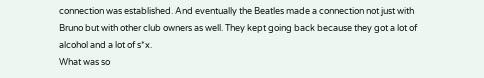connection was established. And eventually the Beatles made a connection not just with Bruno but with other club owners as well. They kept going back because they got a lot of alcohol and a lot of s*x.
What was so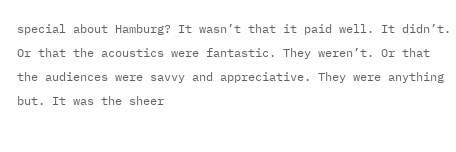special about Hamburg? It wasn’t that it paid well. It didn’t. Or that the acoustics were fantastic. They weren’t. Or that the audiences were savvy and appreciative. They were anything but. It was the sheer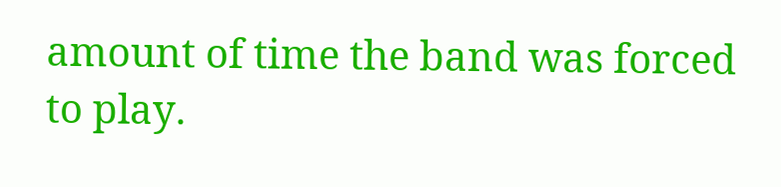amount of time the band was forced to play.